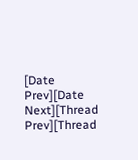[Date Prev][Date Next][Thread Prev][Thread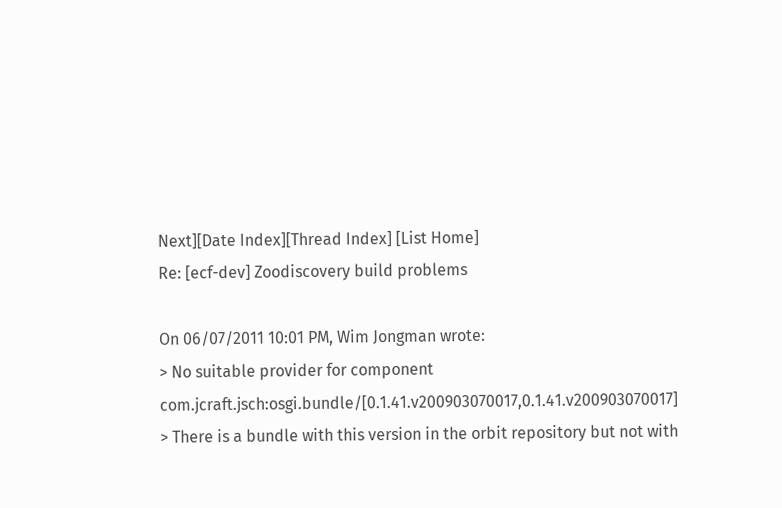Next][Date Index][Thread Index] [List Home]
Re: [ecf-dev] Zoodiscovery build problems

On 06/07/2011 10:01 PM, Wim Jongman wrote:
> No suitable provider for component com.jcraft.jsch:osgi.bundle/[0.1.41.v200903070017,0.1.41.v200903070017]
> There is a bundle with this version in the orbit repository but not with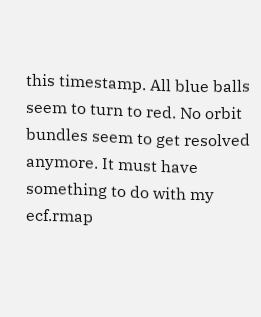this timestamp. All blue balls seem to turn to red. No orbit bundles seem to get resolved anymore. It must have something to do with my ecf.rmap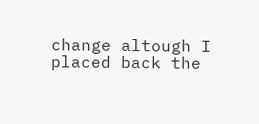change altough I placed back the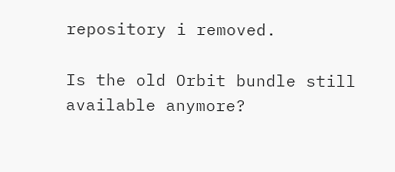repository i removed.

Is the old Orbit bundle still available anymore?